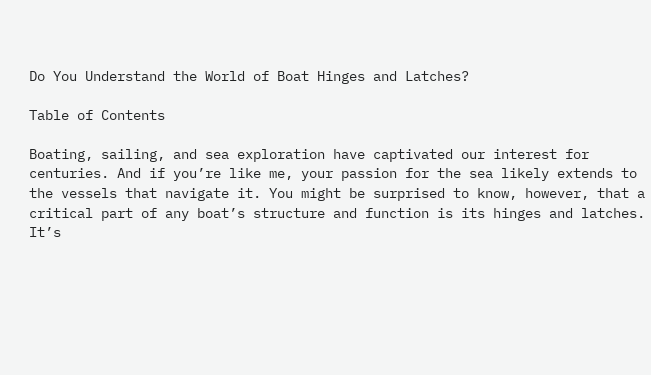Do You Understand the World of Boat Hinges and Latches?

Table of Contents

Boating, sailing, and sea exploration have captivated our interest for centuries. And if you’re like me, your passion for the sea likely extends to the vessels that navigate it. You might be surprised to know, however, that a critical part of any boat’s structure and function is its hinges and latches. It’s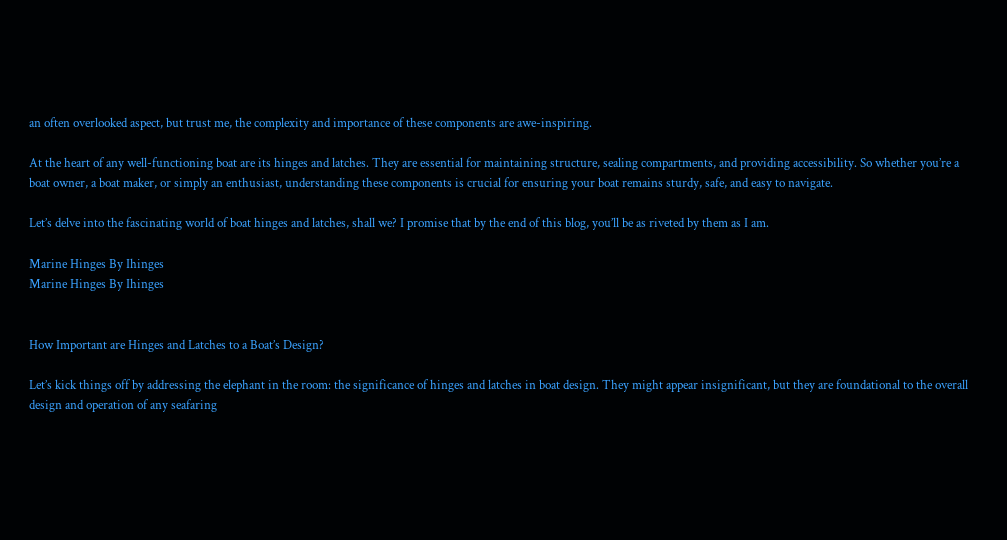an often overlooked aspect, but trust me, the complexity and importance of these components are awe-inspiring.

At the heart of any well-functioning boat are its hinges and latches. They are essential for maintaining structure, sealing compartments, and providing accessibility. So whether you’re a boat owner, a boat maker, or simply an enthusiast, understanding these components is crucial for ensuring your boat remains sturdy, safe, and easy to navigate.

Let’s delve into the fascinating world of boat hinges and latches, shall we? I promise that by the end of this blog, you’ll be as riveted by them as I am.

Marine Hinges By Ihinges
Marine Hinges By Ihinges


How Important are Hinges and Latches to a Boat’s Design?

Let’s kick things off by addressing the elephant in the room: the significance of hinges and latches in boat design. They might appear insignificant, but they are foundational to the overall design and operation of any seafaring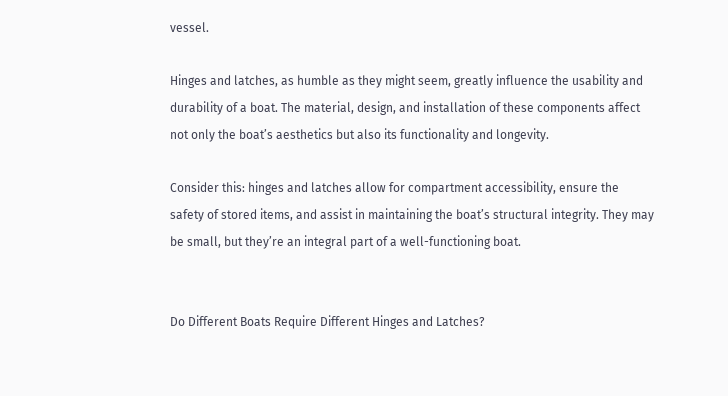vessel.

Hinges and latches, as humble as they might seem, greatly influence the usability and durability of a boat. The material, design, and installation of these components affect not only the boat’s aesthetics but also its functionality and longevity.

Consider this: hinges and latches allow for compartment accessibility, ensure the safety of stored items, and assist in maintaining the boat’s structural integrity. They may be small, but they’re an integral part of a well-functioning boat.


Do Different Boats Require Different Hinges and Latches?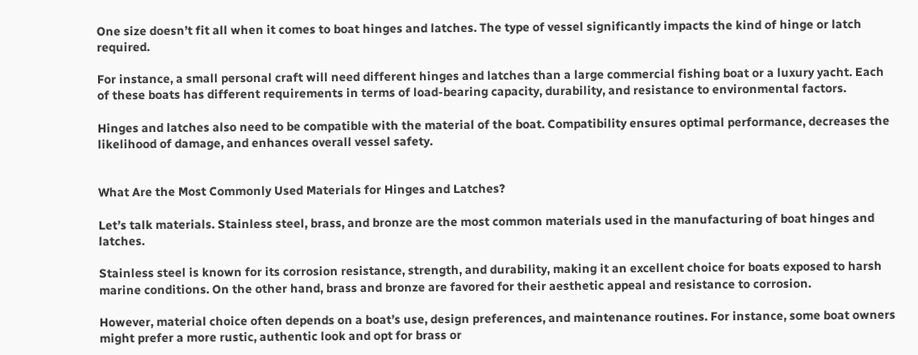One size doesn’t fit all when it comes to boat hinges and latches. The type of vessel significantly impacts the kind of hinge or latch required.

For instance, a small personal craft will need different hinges and latches than a large commercial fishing boat or a luxury yacht. Each of these boats has different requirements in terms of load-bearing capacity, durability, and resistance to environmental factors.

Hinges and latches also need to be compatible with the material of the boat. Compatibility ensures optimal performance, decreases the likelihood of damage, and enhances overall vessel safety.


What Are the Most Commonly Used Materials for Hinges and Latches?

Let’s talk materials. Stainless steel, brass, and bronze are the most common materials used in the manufacturing of boat hinges and latches.

Stainless steel is known for its corrosion resistance, strength, and durability, making it an excellent choice for boats exposed to harsh marine conditions. On the other hand, brass and bronze are favored for their aesthetic appeal and resistance to corrosion.

However, material choice often depends on a boat’s use, design preferences, and maintenance routines. For instance, some boat owners might prefer a more rustic, authentic look and opt for brass or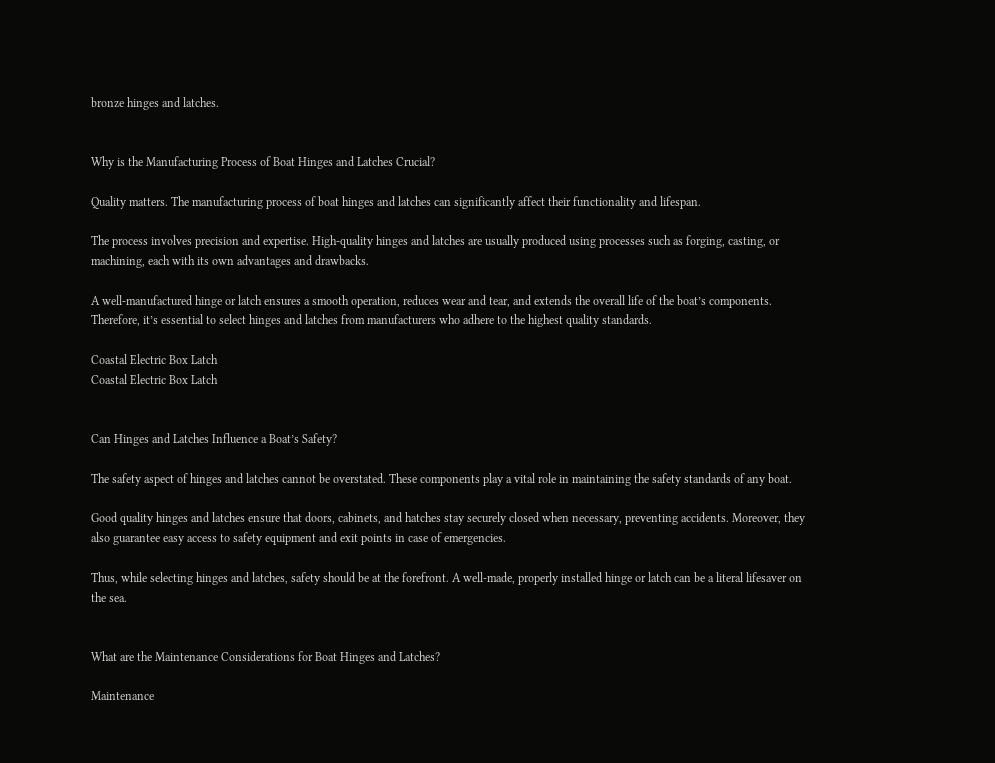bronze hinges and latches.


Why is the Manufacturing Process of Boat Hinges and Latches Crucial?

Quality matters. The manufacturing process of boat hinges and latches can significantly affect their functionality and lifespan.

The process involves precision and expertise. High-quality hinges and latches are usually produced using processes such as forging, casting, or machining, each with its own advantages and drawbacks.

A well-manufactured hinge or latch ensures a smooth operation, reduces wear and tear, and extends the overall life of the boat’s components. Therefore, it’s essential to select hinges and latches from manufacturers who adhere to the highest quality standards.

Coastal Electric Box Latch
Coastal Electric Box Latch


Can Hinges and Latches Influence a Boat’s Safety?

The safety aspect of hinges and latches cannot be overstated. These components play a vital role in maintaining the safety standards of any boat.

Good quality hinges and latches ensure that doors, cabinets, and hatches stay securely closed when necessary, preventing accidents. Moreover, they also guarantee easy access to safety equipment and exit points in case of emergencies.

Thus, while selecting hinges and latches, safety should be at the forefront. A well-made, properly installed hinge or latch can be a literal lifesaver on the sea.


What are the Maintenance Considerations for Boat Hinges and Latches?

Maintenance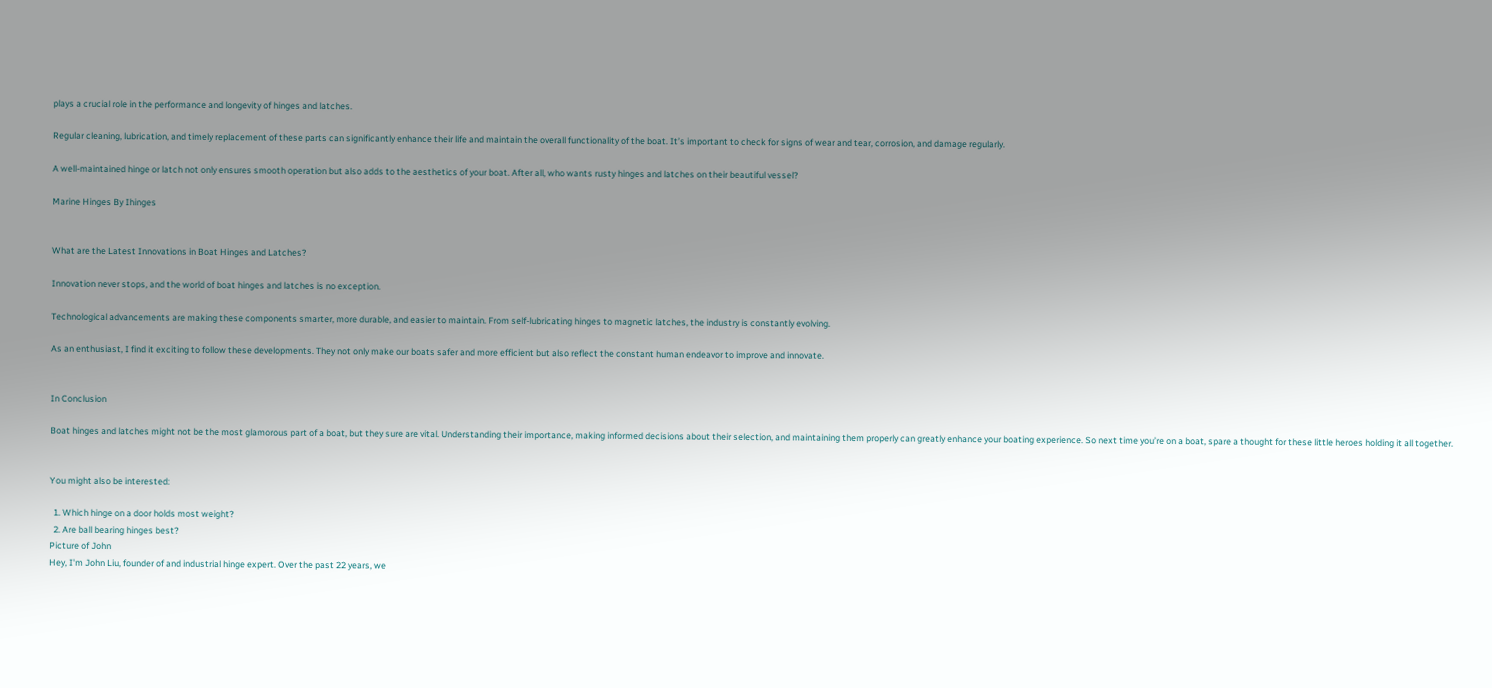plays a crucial role in the performance and longevity of hinges and latches.

Regular cleaning, lubrication, and timely replacement of these parts can significantly enhance their life and maintain the overall functionality of the boat. It’s important to check for signs of wear and tear, corrosion, and damage regularly.

A well-maintained hinge or latch not only ensures smooth operation but also adds to the aesthetics of your boat. After all, who wants rusty hinges and latches on their beautiful vessel?

Marine Hinges By Ihinges


What are the Latest Innovations in Boat Hinges and Latches?

Innovation never stops, and the world of boat hinges and latches is no exception.

Technological advancements are making these components smarter, more durable, and easier to maintain. From self-lubricating hinges to magnetic latches, the industry is constantly evolving.

As an enthusiast, I find it exciting to follow these developments. They not only make our boats safer and more efficient but also reflect the constant human endeavor to improve and innovate.


In Conclusion

Boat hinges and latches might not be the most glamorous part of a boat, but they sure are vital. Understanding their importance, making informed decisions about their selection, and maintaining them properly can greatly enhance your boating experience. So next time you’re on a boat, spare a thought for these little heroes holding it all together.


You might also be interested:

  1. Which hinge on a door holds most weight?
  2. Are ball bearing hinges best?
Picture of John
Hey, I'm John Liu, founder of and industrial hinge expert. Over the past 22 years, we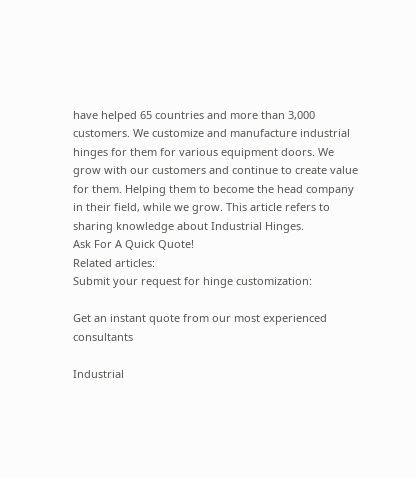have helped 65 countries and more than 3,000 customers. We customize and manufacture industrial hinges for them for various equipment doors. We grow with our customers and continue to create value for them. Helping them to become the head company in their field, while we grow. This article refers to sharing knowledge about Industrial Hinges.
Ask For A Quick Quote!
Related articles:
Submit your request for hinge customization:

Get an instant quote from our most experienced consultants

Industrial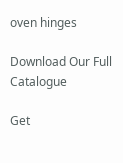oven hinges

Download Our Full Catalogue

Get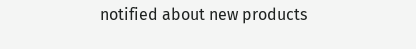notified about new products